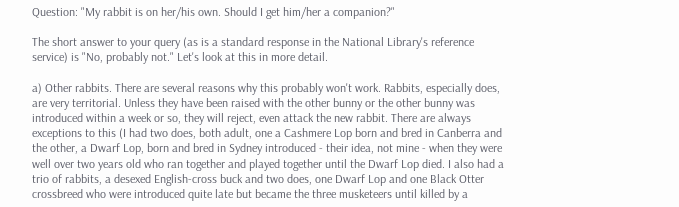Question: "My rabbit is on her/his own. Should I get him/her a companion?"

The short answer to your query (as is a standard response in the National Library's reference service) is "No, probably not." Let's look at this in more detail.

a) Other rabbits. There are several reasons why this probably won't work. Rabbits, especially does, are very territorial. Unless they have been raised with the other bunny or the other bunny was introduced within a week or so, they will reject, even attack the new rabbit. There are always exceptions to this (I had two does, both adult, one a Cashmere Lop born and bred in Canberra and the other, a Dwarf Lop, born and bred in Sydney introduced - their idea, not mine - when they were well over two years old who ran together and played together until the Dwarf Lop died. I also had a trio of rabbits, a desexed English-cross buck and two does, one Dwarf Lop and one Black Otter crossbreed who were introduced quite late but became the three musketeers until killed by a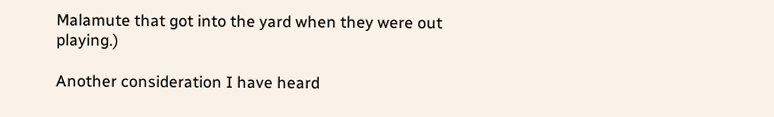Malamute that got into the yard when they were out playing.)

Another consideration I have heard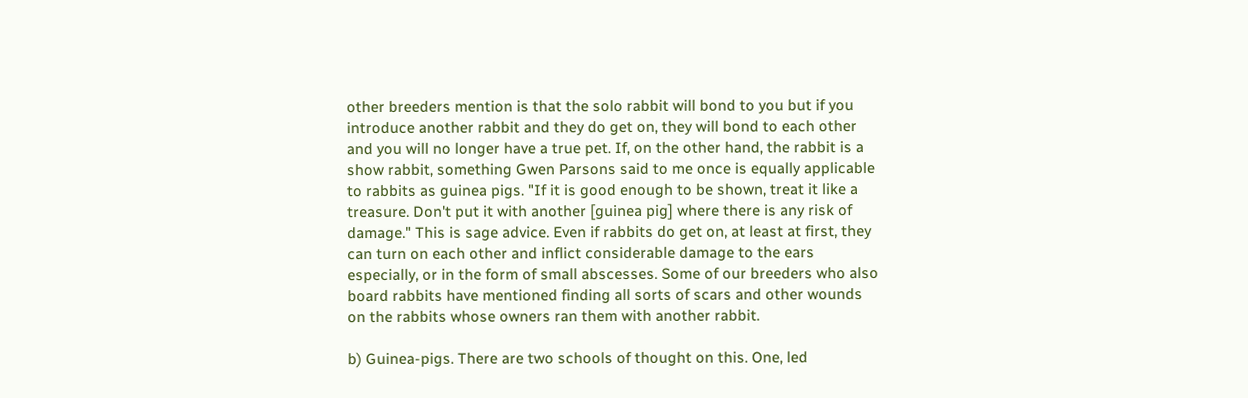other breeders mention is that the solo rabbit will bond to you but if you introduce another rabbit and they do get on, they will bond to each other and you will no longer have a true pet. If, on the other hand, the rabbit is a show rabbit, something Gwen Parsons said to me once is equally applicable to rabbits as guinea pigs. "If it is good enough to be shown, treat it like a treasure. Don't put it with another [guinea pig] where there is any risk of damage." This is sage advice. Even if rabbits do get on, at least at first, they can turn on each other and inflict considerable damage to the ears especially, or in the form of small abscesses. Some of our breeders who also board rabbits have mentioned finding all sorts of scars and other wounds on the rabbits whose owners ran them with another rabbit.

b) Guinea-pigs. There are two schools of thought on this. One, led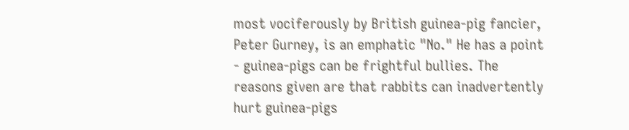most vociferously by British guinea-pig fancier, Peter Gurney, is an emphatic "No." He has a point - guinea-pigs can be frightful bullies. The reasons given are that rabbits can inadvertently hurt guinea-pigs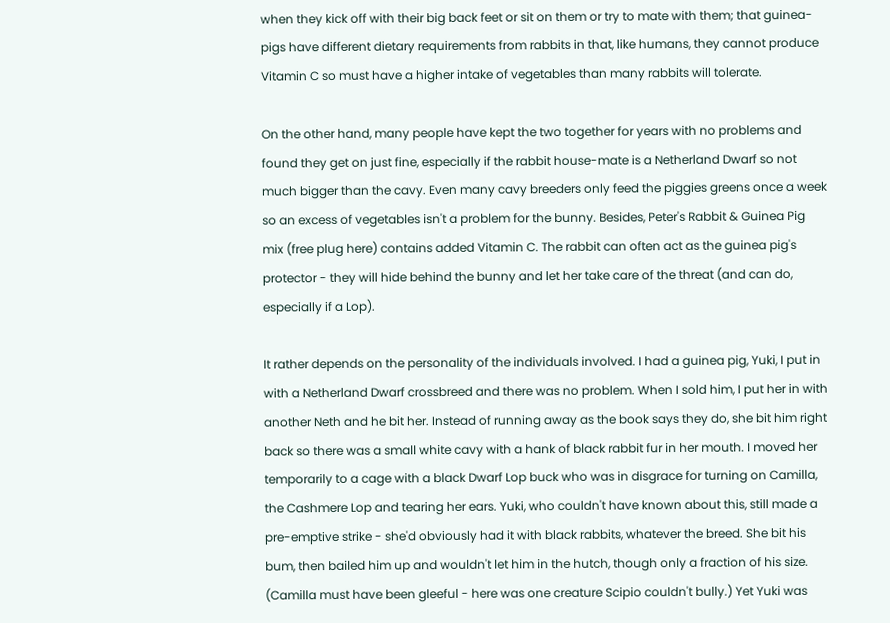when they kick off with their big back feet or sit on them or try to mate with them; that guinea-pigs have different dietary requirements from rabbits in that, like humans, they cannot produce Vitamin C so must have a higher intake of vegetables than many rabbits will tolerate.

On the other hand, many people have kept the two together for years with no problems and found they get on just fine, especially if the rabbit house-mate is a Netherland Dwarf so not much bigger than the cavy. Even many cavy breeders only feed the piggies greens once a week so an excess of vegetables isn't a problem for the bunny. Besides, Peter's Rabbit & Guinea Pig mix (free plug here) contains added Vitamin C. The rabbit can often act as the guinea pig's protector - they will hide behind the bunny and let her take care of the threat (and can do, especially if a Lop).

It rather depends on the personality of the individuals involved. I had a guinea pig, Yuki, I put in with a Netherland Dwarf crossbreed and there was no problem. When I sold him, I put her in with another Neth and he bit her. Instead of running away as the book says they do, she bit him right back so there was a small white cavy with a hank of black rabbit fur in her mouth. I moved her temporarily to a cage with a black Dwarf Lop buck who was in disgrace for turning on Camilla, the Cashmere Lop and tearing her ears. Yuki, who couldn't have known about this, still made a pre-emptive strike - she'd obviously had it with black rabbits, whatever the breed. She bit his bum, then bailed him up and wouldn't let him in the hutch, though only a fraction of his size. (Camilla must have been gleeful - here was one creature Scipio couldn't bully.) Yet Yuki was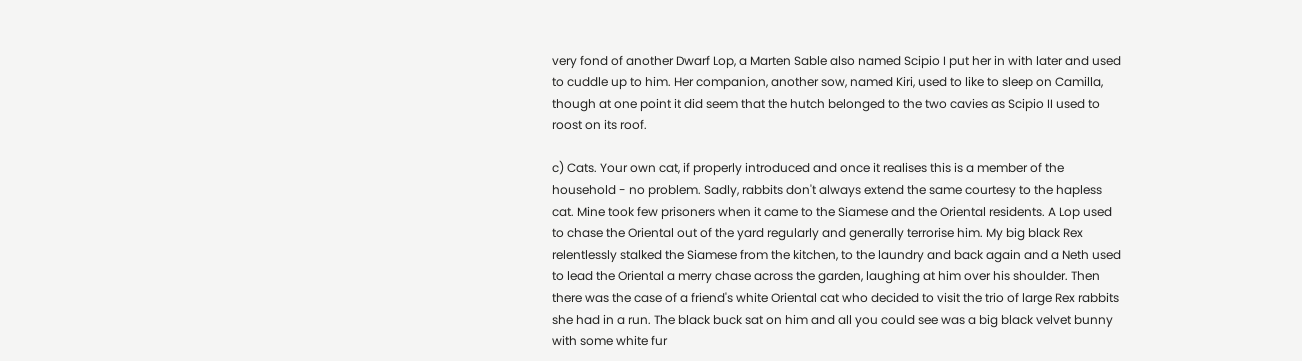very fond of another Dwarf Lop, a Marten Sable also named Scipio I put her in with later and used to cuddle up to him. Her companion, another sow, named Kiri, used to like to sleep on Camilla, though at one point it did seem that the hutch belonged to the two cavies as Scipio II used to roost on its roof.

c) Cats. Your own cat, if properly introduced and once it realises this is a member of the household - no problem. Sadly, rabbits don't always extend the same courtesy to the hapless cat. Mine took few prisoners when it came to the Siamese and the Oriental residents. A Lop used to chase the Oriental out of the yard regularly and generally terrorise him. My big black Rex relentlessly stalked the Siamese from the kitchen, to the laundry and back again and a Neth used to lead the Oriental a merry chase across the garden, laughing at him over his shoulder. Then there was the case of a friend's white Oriental cat who decided to visit the trio of large Rex rabbits she had in a run. The black buck sat on him and all you could see was a big black velvet bunny with some white fur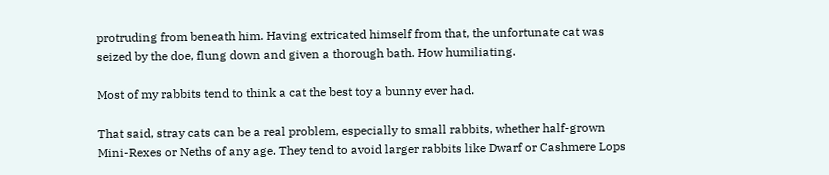protruding from beneath him. Having extricated himself from that, the unfortunate cat was seized by the doe, flung down and given a thorough bath. How humiliating.

Most of my rabbits tend to think a cat the best toy a bunny ever had.

That said, stray cats can be a real problem, especially to small rabbits, whether half-grown Mini-Rexes or Neths of any age. They tend to avoid larger rabbits like Dwarf or Cashmere Lops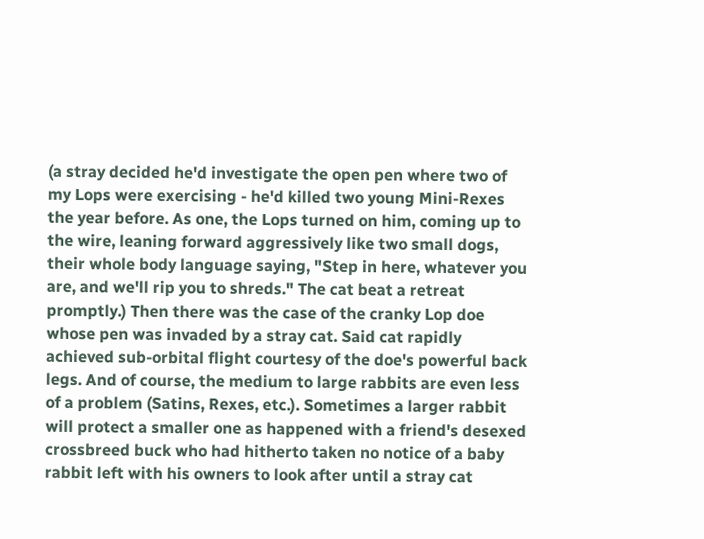(a stray decided he'd investigate the open pen where two of my Lops were exercising - he'd killed two young Mini-Rexes the year before. As one, the Lops turned on him, coming up to the wire, leaning forward aggressively like two small dogs, their whole body language saying, "Step in here, whatever you are, and we'll rip you to shreds." The cat beat a retreat promptly.) Then there was the case of the cranky Lop doe whose pen was invaded by a stray cat. Said cat rapidly achieved sub-orbital flight courtesy of the doe's powerful back legs. And of course, the medium to large rabbits are even less of a problem (Satins, Rexes, etc.). Sometimes a larger rabbit will protect a smaller one as happened with a friend's desexed crossbreed buck who had hitherto taken no notice of a baby rabbit left with his owners to look after until a stray cat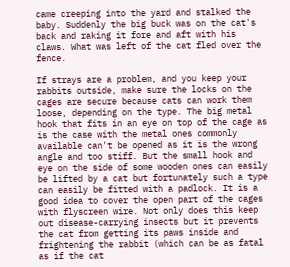came creeping into the yard and stalked the baby. Suddenly the big buck was on the cat's back and raking it fore and aft with his claws. What was left of the cat fled over the fence.

If strays are a problem, and you keep your rabbits outside, make sure the locks on the cages are secure because cats can work them loose, depending on the type. The big metal hook that fits in an eye on top of the cage as is the case with the metal ones commonly available can't be opened as it is the wrong angle and too stiff. But the small hook and eye on the side of some wooden ones can easily be lifted by a cat but fortunately such a type can easily be fitted with a padlock. It is a good idea to cover the open part of the cages with flyscreen wire. Not only does this keep out disease-carrying insects but it prevents the cat from getting its paws inside and frightening the rabbit (which can be as fatal as if the cat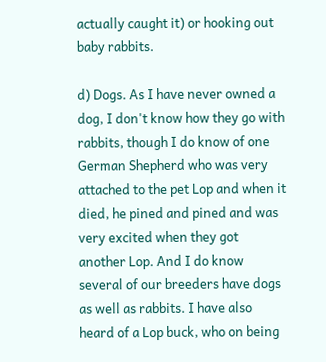actually caught it) or hooking out baby rabbits.

d) Dogs. As I have never owned a dog, I don't know how they go with rabbits, though I do know of one German Shepherd who was very attached to the pet Lop and when it died, he pined and pined and was very excited when they got another Lop. And I do know several of our breeders have dogs as well as rabbits. I have also heard of a Lop buck, who on being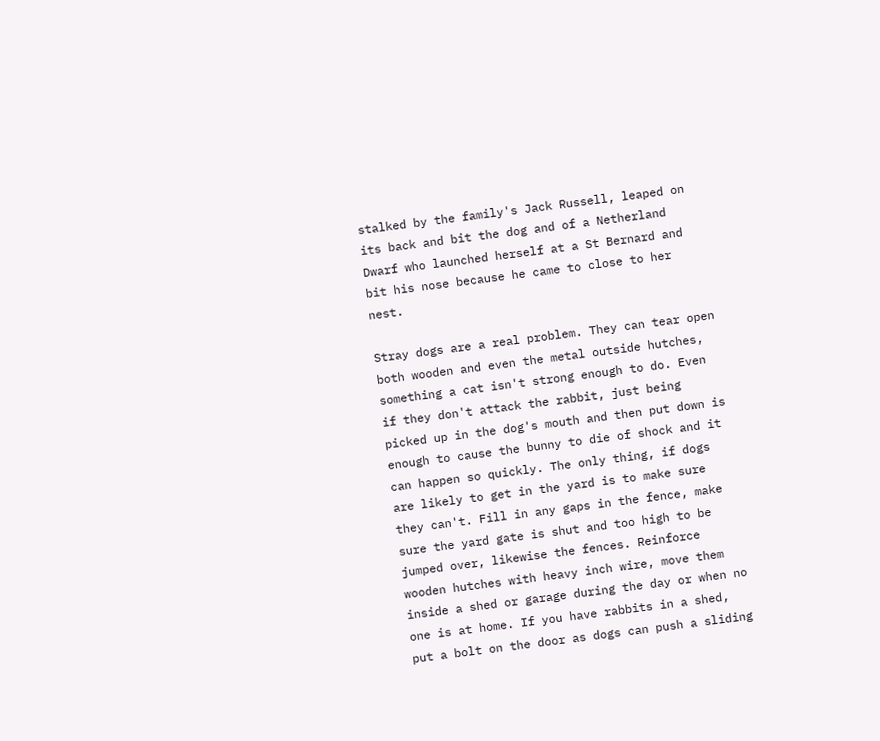stalked by the family's Jack Russell, leaped on its back and bit the dog and of a Netherland Dwarf who launched herself at a St Bernard and bit his nose because he came to close to her nest.

Stray dogs are a real problem. They can tear open both wooden and even the metal outside hutches, something a cat isn't strong enough to do. Even if they don't attack the rabbit, just being picked up in the dog's mouth and then put down is enough to cause the bunny to die of shock and it can happen so quickly. The only thing, if dogs are likely to get in the yard is to make sure they can't. Fill in any gaps in the fence, make sure the yard gate is shut and too high to be jumped over, likewise the fences. Reinforce wooden hutches with heavy inch wire, move them inside a shed or garage during the day or when no one is at home. If you have rabbits in a shed, put a bolt on the door as dogs can push a sliding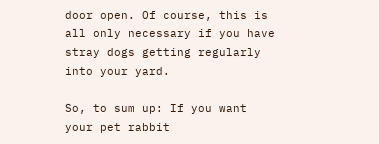door open. Of course, this is all only necessary if you have stray dogs getting regularly into your yard.

So, to sum up: If you want your pet rabbit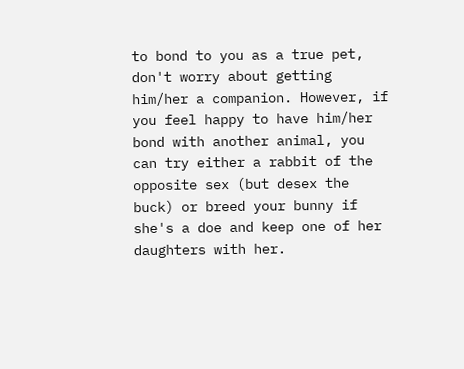to bond to you as a true pet, don't worry about getting him/her a companion. However, if you feel happy to have him/her bond with another animal, you can try either a rabbit of the opposite sex (but desex the buck) or breed your bunny if she's a doe and keep one of her daughters with her.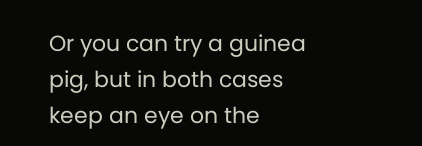Or you can try a guinea pig, but in both cases keep an eye on the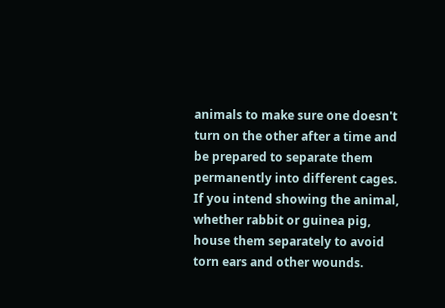animals to make sure one doesn't turn on the other after a time and be prepared to separate them permanently into different cages. If you intend showing the animal, whether rabbit or guinea pig, house them separately to avoid torn ears and other wounds.